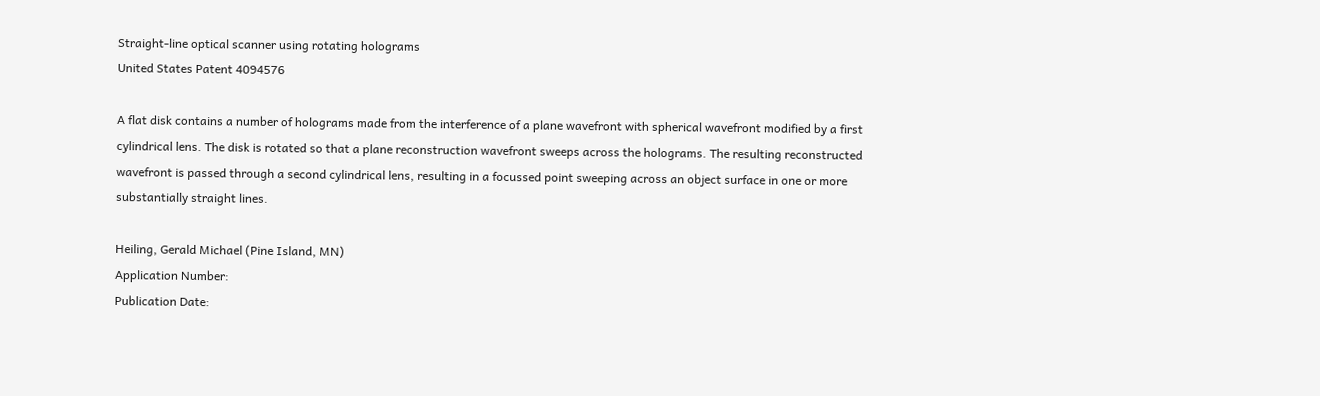Straight-line optical scanner using rotating holograms
United States Patent 4094576

A flat disk contains a number of holograms made from the interference of a plane wavefront with spherical wavefront modified by a first cylindrical lens. The disk is rotated so that a plane reconstruction wavefront sweeps across the holograms. The resulting reconstructed wavefront is passed through a second cylindrical lens, resulting in a focussed point sweeping across an object surface in one or more substantially straight lines.

Heiling, Gerald Michael (Pine Island, MN)
Application Number:
Publication Date: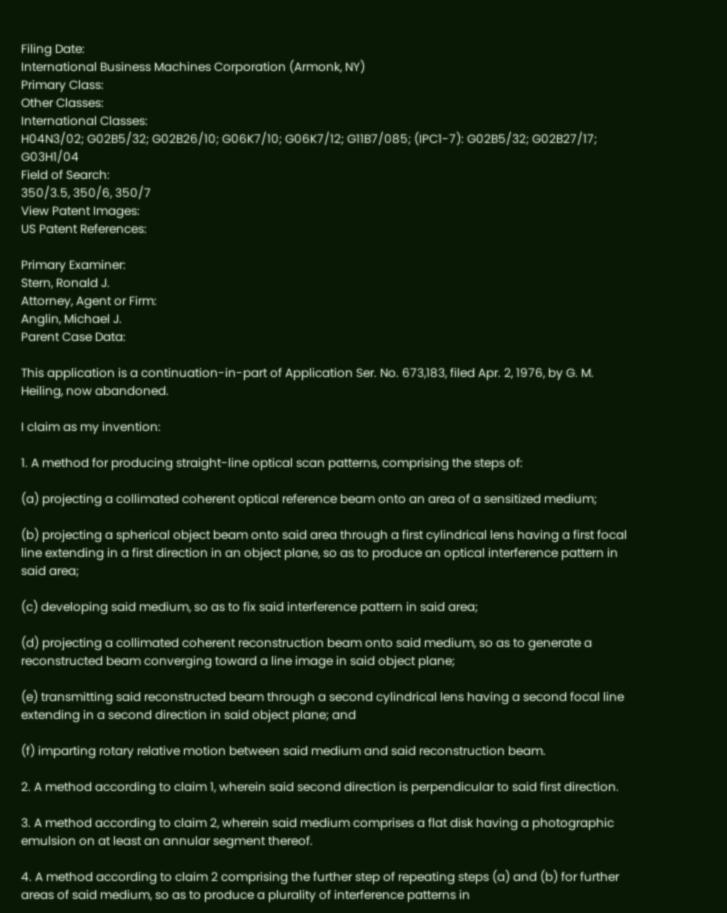Filing Date:
International Business Machines Corporation (Armonk, NY)
Primary Class:
Other Classes:
International Classes:
H04N3/02; G02B5/32; G02B26/10; G06K7/10; G06K7/12; G11B7/085; (IPC1-7): G02B5/32; G02B27/17; G03H1/04
Field of Search:
350/3.5, 350/6, 350/7
View Patent Images:
US Patent References:

Primary Examiner:
Stern, Ronald J.
Attorney, Agent or Firm:
Anglin, Michael J.
Parent Case Data:

This application is a continuation-in-part of Application Ser. No. 673,183, filed Apr. 2, 1976, by G. M. Heiling, now abandoned.

I claim as my invention:

1. A method for producing straight-line optical scan patterns, comprising the steps of:

(a) projecting a collimated coherent optical reference beam onto an area of a sensitized medium;

(b) projecting a spherical object beam onto said area through a first cylindrical lens having a first focal line extending in a first direction in an object plane, so as to produce an optical interference pattern in said area;

(c) developing said medium, so as to fix said interference pattern in said area;

(d) projecting a collimated coherent reconstruction beam onto said medium, so as to generate a reconstructed beam converging toward a line image in said object plane;

(e) transmitting said reconstructed beam through a second cylindrical lens having a second focal line extending in a second direction in said object plane; and

(f) imparting rotary relative motion between said medium and said reconstruction beam.

2. A method according to claim 1, wherein said second direction is perpendicular to said first direction.

3. A method according to claim 2, wherein said medium comprises a flat disk having a photographic emulsion on at least an annular segment thereof.

4. A method according to claim 2 comprising the further step of repeating steps (a) and (b) for further areas of said medium, so as to produce a plurality of interference patterns in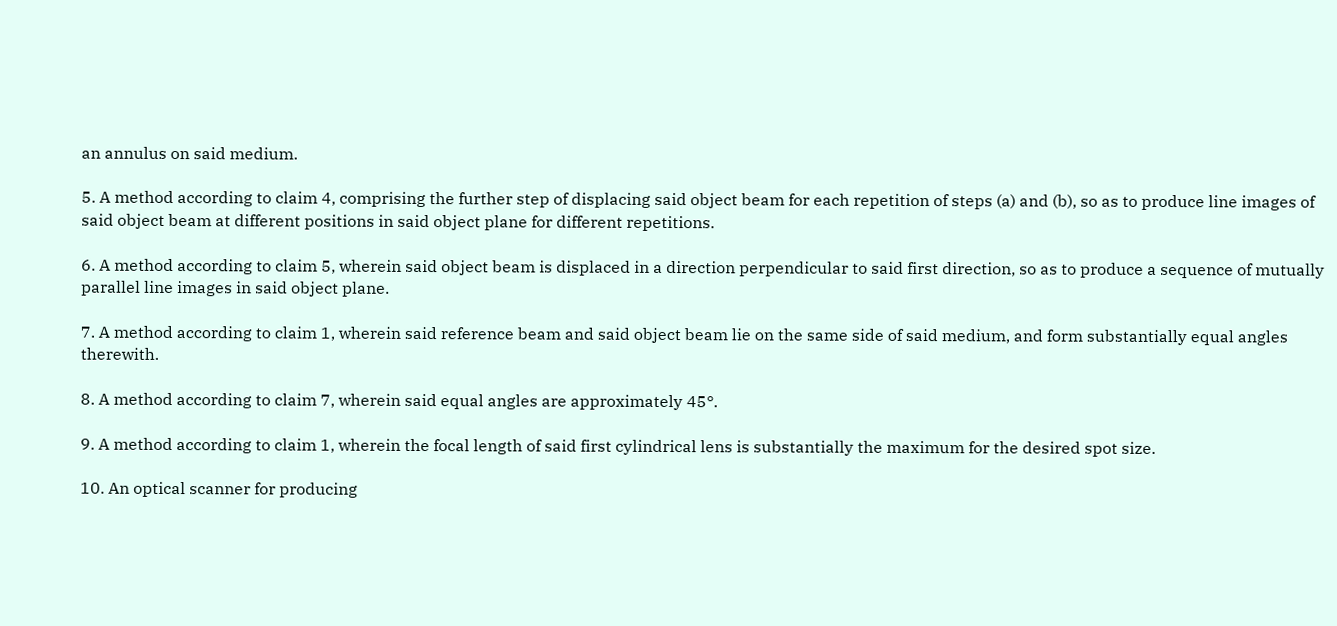an annulus on said medium.

5. A method according to claim 4, comprising the further step of displacing said object beam for each repetition of steps (a) and (b), so as to produce line images of said object beam at different positions in said object plane for different repetitions.

6. A method according to claim 5, wherein said object beam is displaced in a direction perpendicular to said first direction, so as to produce a sequence of mutually parallel line images in said object plane.

7. A method according to claim 1, wherein said reference beam and said object beam lie on the same side of said medium, and form substantially equal angles therewith.

8. A method according to claim 7, wherein said equal angles are approximately 45°.

9. A method according to claim 1, wherein the focal length of said first cylindrical lens is substantially the maximum for the desired spot size.

10. An optical scanner for producing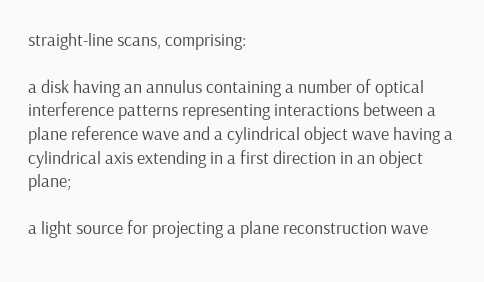straight-line scans, comprising:

a disk having an annulus containing a number of optical interference patterns representing interactions between a plane reference wave and a cylindrical object wave having a cylindrical axis extending in a first direction in an object plane;

a light source for projecting a plane reconstruction wave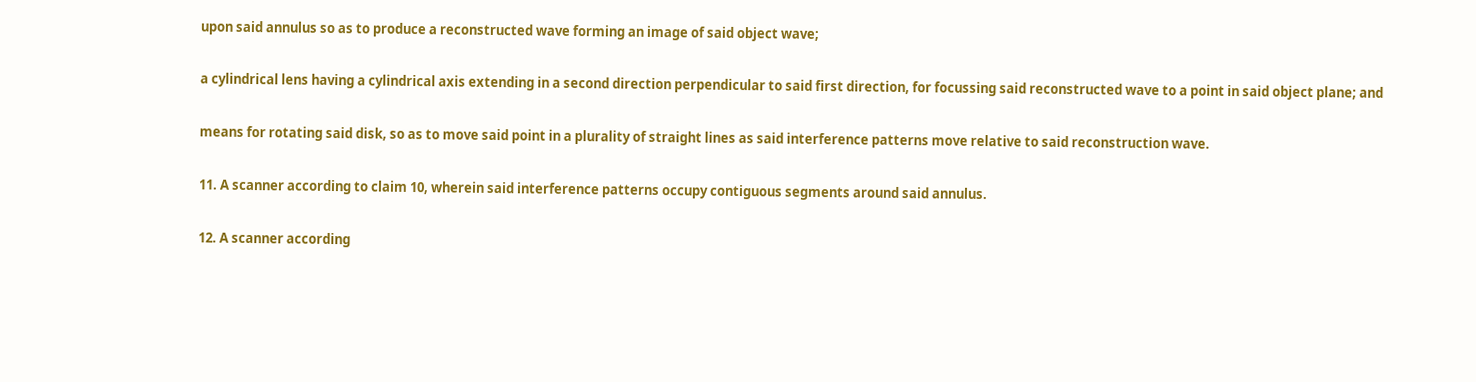upon said annulus so as to produce a reconstructed wave forming an image of said object wave;

a cylindrical lens having a cylindrical axis extending in a second direction perpendicular to said first direction, for focussing said reconstructed wave to a point in said object plane; and

means for rotating said disk, so as to move said point in a plurality of straight lines as said interference patterns move relative to said reconstruction wave.

11. A scanner according to claim 10, wherein said interference patterns occupy contiguous segments around said annulus.

12. A scanner according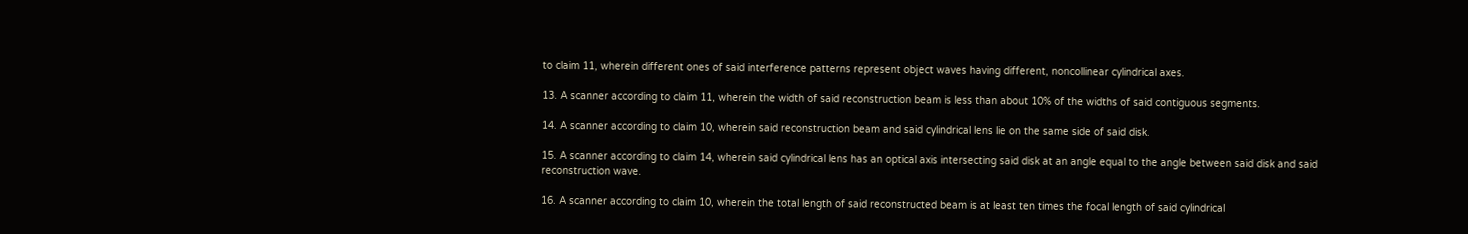to claim 11, wherein different ones of said interference patterns represent object waves having different, noncollinear cylindrical axes.

13. A scanner according to claim 11, wherein the width of said reconstruction beam is less than about 10% of the widths of said contiguous segments.

14. A scanner according to claim 10, wherein said reconstruction beam and said cylindrical lens lie on the same side of said disk.

15. A scanner according to claim 14, wherein said cylindrical lens has an optical axis intersecting said disk at an angle equal to the angle between said disk and said reconstruction wave.

16. A scanner according to claim 10, wherein the total length of said reconstructed beam is at least ten times the focal length of said cylindrical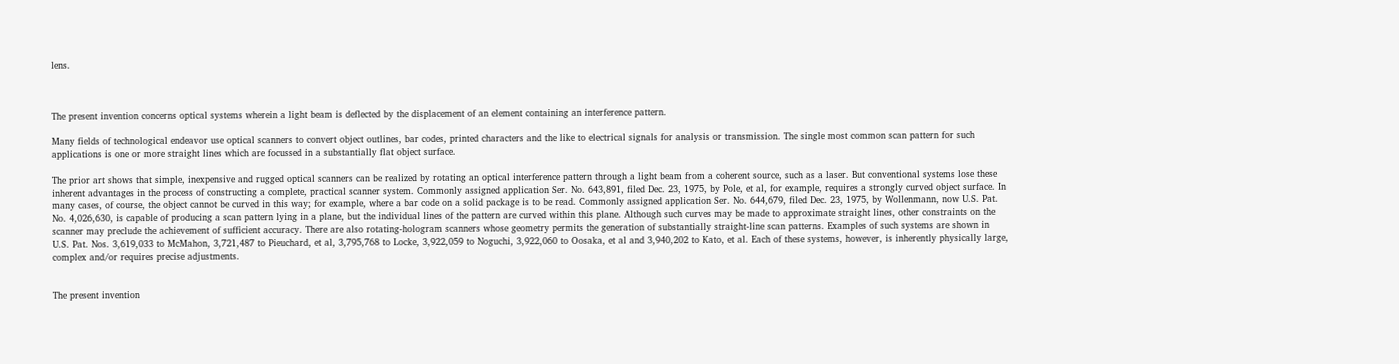lens.



The present invention concerns optical systems wherein a light beam is deflected by the displacement of an element containing an interference pattern.

Many fields of technological endeavor use optical scanners to convert object outlines, bar codes, printed characters and the like to electrical signals for analysis or transmission. The single most common scan pattern for such applications is one or more straight lines which are focussed in a substantially flat object surface.

The prior art shows that simple, inexpensive and rugged optical scanners can be realized by rotating an optical interference pattern through a light beam from a coherent source, such as a laser. But conventional systems lose these inherent advantages in the process of constructing a complete, practical scanner system. Commonly assigned application Ser. No. 643,891, filed Dec. 23, 1975, by Pole, et al, for example, requires a strongly curved object surface. In many cases, of course, the object cannot be curved in this way; for example, where a bar code on a solid package is to be read. Commonly assigned application Ser. No. 644,679, filed Dec. 23, 1975, by Wollenmann, now U.S. Pat. No. 4,026,630, is capable of producing a scan pattern lying in a plane, but the individual lines of the pattern are curved within this plane. Although such curves may be made to approximate straight lines, other constraints on the scanner may preclude the achievement of sufficient accuracy. There are also rotating-hologram scanners whose geometry permits the generation of substantially straight-line scan patterns. Examples of such systems are shown in U.S. Pat. Nos. 3,619,033 to McMahon, 3,721,487 to Pieuchard, et al, 3,795,768 to Locke, 3,922,059 to Noguchi, 3,922,060 to Oosaka, et al and 3,940,202 to Kato, et al. Each of these systems, however, is inherently physically large, complex and/or requires precise adjustments.


The present invention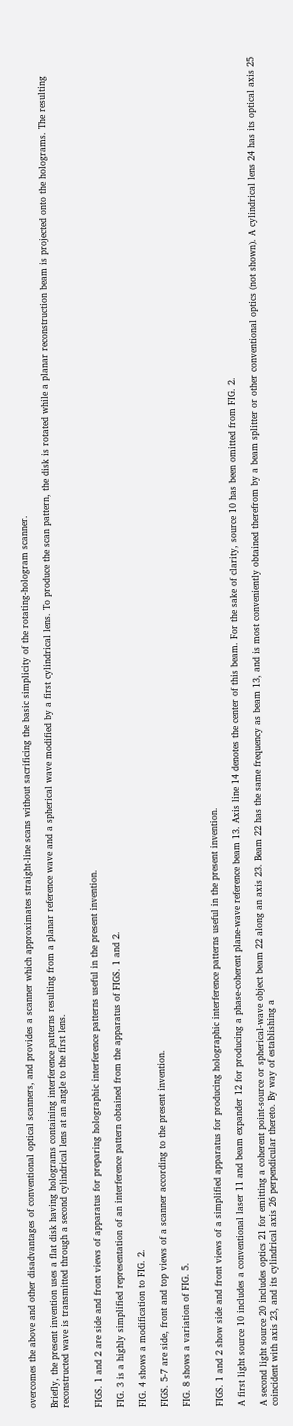overcomes the above and other disadvantages of conventional optical scanners, and provides a scanner which approximates straight-line scans without sacrificing the basic simplicity of the rotating-hologram scanner.

Briefly, the present invention uses a flat disk having holograms containing interference patterns resulting from a planar reference wave and a spherical wave modified by a first cylindrical lens. To produce the scan pattern, the disk is rotated while a planar reconstruction beam is projected onto the holograms. The resulting reconstructed wave is transmitted through a second cylindrical lens at an angle to the first lens.


FIGS. 1 and 2 are side and front views of apparatus for preparing holographic interference patterns useful in the present invention.

FIG. 3 is a highly simplified representation of an interference pattern obtained from the apparatus of FIGS. 1 and 2.

FIG. 4 shows a modification to FIG. 2.

FIGS. 5-7 are side, front and top views of a scanner according to the present invention.

FIG. 8 shows a variation of FIG. 5.


FIGS. 1 and 2 show side and front views of a simplified apparatus for producing holographic interference patterns useful in the present invention.

A first light source 10 includes a conventional laser 11 and beam expander 12 for producing a phase-coherent plane-wave reference beam 13. Axis line 14 denotes the center of this beam. For the sake of clarity, source 10 has been omitted from FIG. 2.

A second light source 20 includes optics 21 for emitting a coherent point-source or spherical-wave object beam 22 along an axis 23. Beam 22 has the same frequency as beam 13, and is most conveniently obtained therefrom by a beam splitter or other conventional optics (not shown). A cylindrical lens 24 has its optical axis 25 coincident with axis 23, and its cylindrical axis 26 perpendicular thereto. By way of establishing a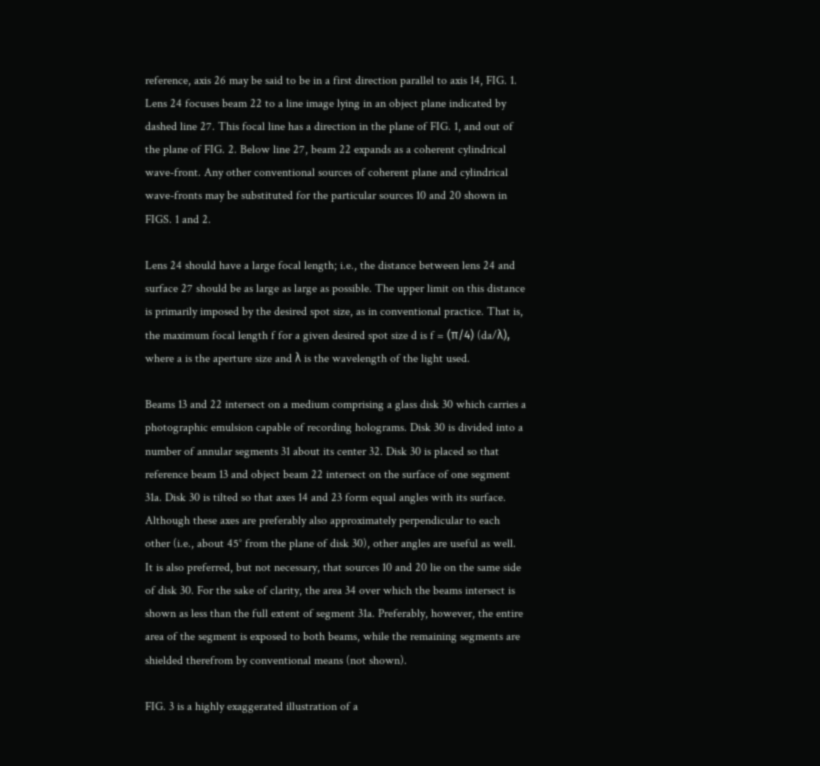reference, axis 26 may be said to be in a first direction parallel to axis 14, FIG. 1. Lens 24 focuses beam 22 to a line image lying in an object plane indicated by dashed line 27. This focal line has a direction in the plane of FIG. 1, and out of the plane of FIG. 2. Below line 27, beam 22 expands as a coherent cylindrical wave-front. Any other conventional sources of coherent plane and cylindrical wave-fronts may be substituted for the particular sources 10 and 20 shown in FIGS. 1 and 2.

Lens 24 should have a large focal length; i.e., the distance between lens 24 and surface 27 should be as large as large as possible. The upper limit on this distance is primarily imposed by the desired spot size, as in conventional practice. That is, the maximum focal length f for a given desired spot size d is f = (π/4) (da/λ), where a is the aperture size and λ is the wavelength of the light used.

Beams 13 and 22 intersect on a medium comprising a glass disk 30 which carries a photographic emulsion capable of recording holograms. Disk 30 is divided into a number of annular segments 31 about its center 32. Disk 30 is placed so that reference beam 13 and object beam 22 intersect on the surface of one segment 31a. Disk 30 is tilted so that axes 14 and 23 form equal angles with its surface. Although these axes are preferably also approximately perpendicular to each other (i.e., about 45° from the plane of disk 30), other angles are useful as well. It is also preferred, but not necessary, that sources 10 and 20 lie on the same side of disk 30. For the sake of clarity, the area 34 over which the beams intersect is shown as less than the full extent of segment 31a. Preferably, however, the entire area of the segment is exposed to both beams, while the remaining segments are shielded therefrom by conventional means (not shown).

FIG. 3 is a highly exaggerated illustration of a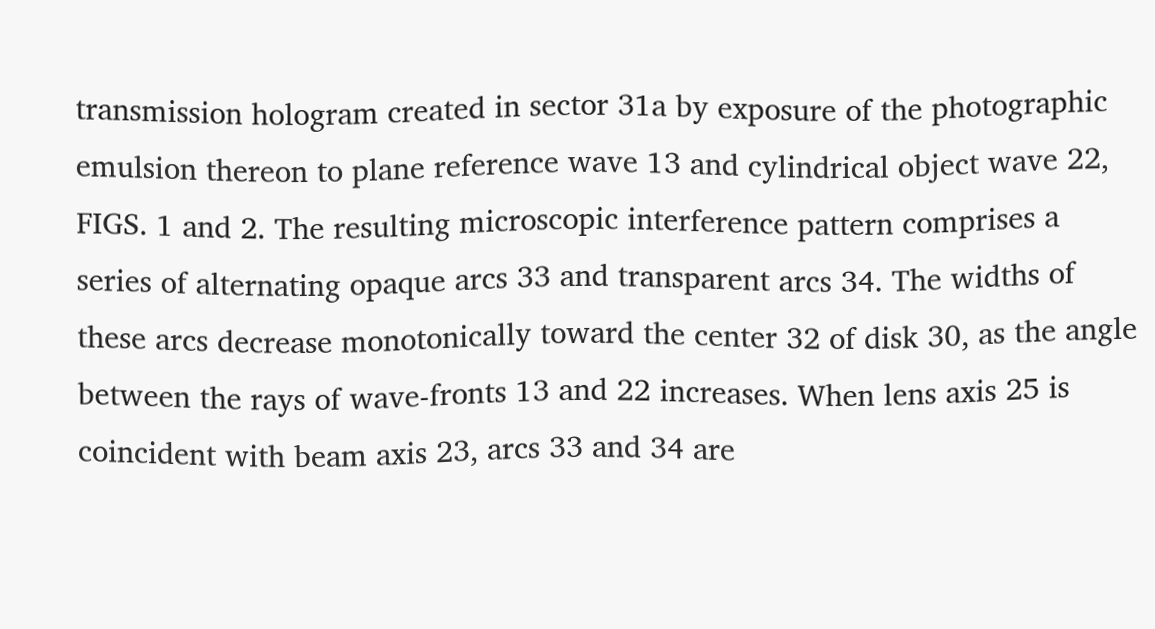transmission hologram created in sector 31a by exposure of the photographic emulsion thereon to plane reference wave 13 and cylindrical object wave 22, FIGS. 1 and 2. The resulting microscopic interference pattern comprises a series of alternating opaque arcs 33 and transparent arcs 34. The widths of these arcs decrease monotonically toward the center 32 of disk 30, as the angle between the rays of wave-fronts 13 and 22 increases. When lens axis 25 is coincident with beam axis 23, arcs 33 and 34 are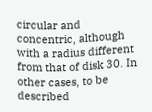circular and concentric, although with a radius different from that of disk 30. In other cases, to be described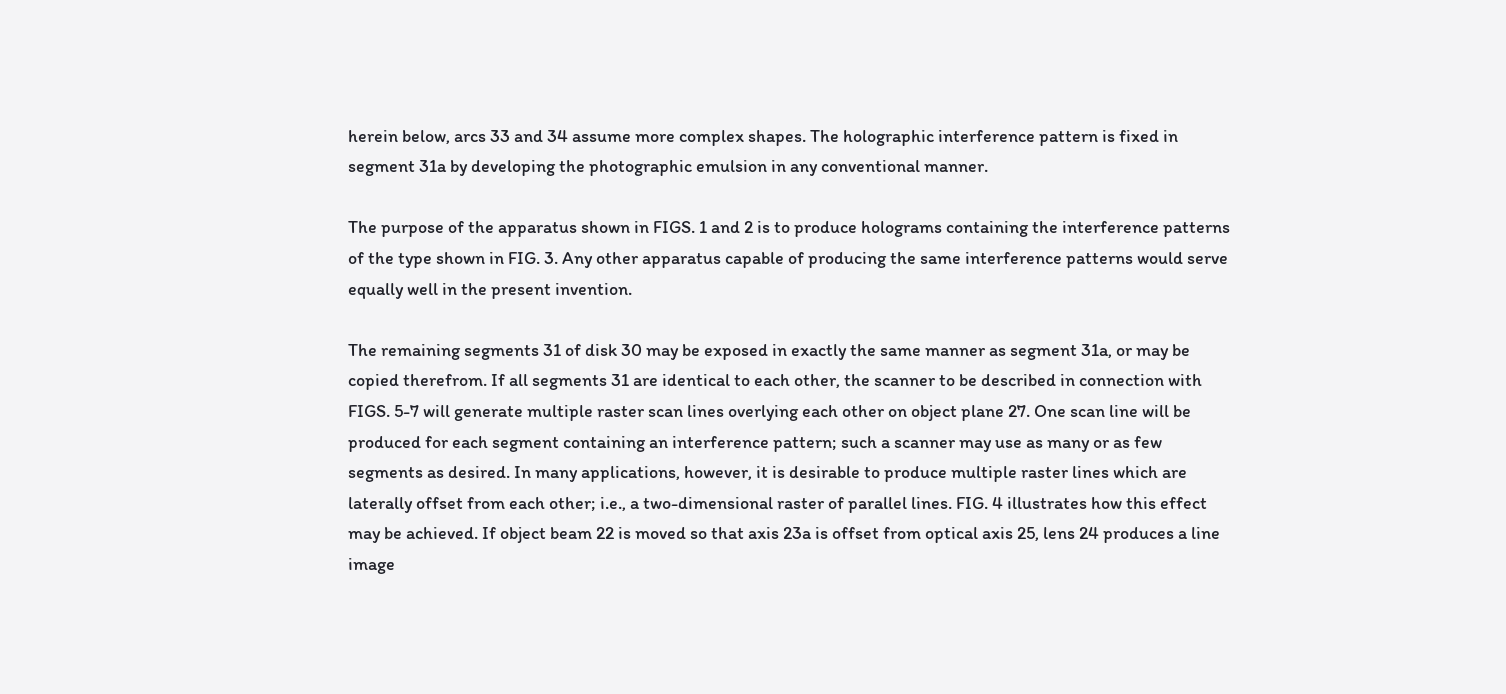herein below, arcs 33 and 34 assume more complex shapes. The holographic interference pattern is fixed in segment 31a by developing the photographic emulsion in any conventional manner.

The purpose of the apparatus shown in FIGS. 1 and 2 is to produce holograms containing the interference patterns of the type shown in FIG. 3. Any other apparatus capable of producing the same interference patterns would serve equally well in the present invention.

The remaining segments 31 of disk 30 may be exposed in exactly the same manner as segment 31a, or may be copied therefrom. If all segments 31 are identical to each other, the scanner to be described in connection with FIGS. 5-7 will generate multiple raster scan lines overlying each other on object plane 27. One scan line will be produced for each segment containing an interference pattern; such a scanner may use as many or as few segments as desired. In many applications, however, it is desirable to produce multiple raster lines which are laterally offset from each other; i.e., a two-dimensional raster of parallel lines. FIG. 4 illustrates how this effect may be achieved. If object beam 22 is moved so that axis 23a is offset from optical axis 25, lens 24 produces a line image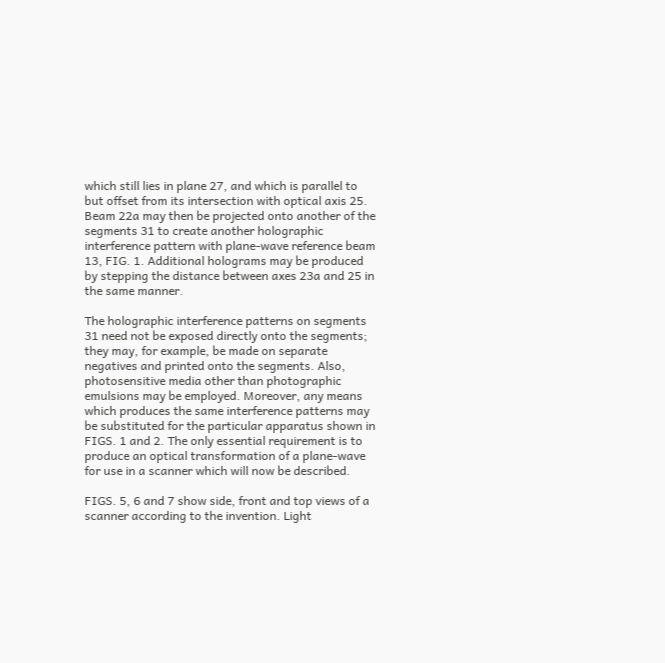which still lies in plane 27, and which is parallel to but offset from its intersection with optical axis 25. Beam 22a may then be projected onto another of the segments 31 to create another holographic interference pattern with plane-wave reference beam 13, FIG. 1. Additional holograms may be produced by stepping the distance between axes 23a and 25 in the same manner.

The holographic interference patterns on segments 31 need not be exposed directly onto the segments; they may, for example, be made on separate negatives and printed onto the segments. Also, photosensitive media other than photographic emulsions may be employed. Moreover, any means which produces the same interference patterns may be substituted for the particular apparatus shown in FIGS. 1 and 2. The only essential requirement is to produce an optical transformation of a plane-wave for use in a scanner which will now be described.

FIGS. 5, 6 and 7 show side, front and top views of a scanner according to the invention. Light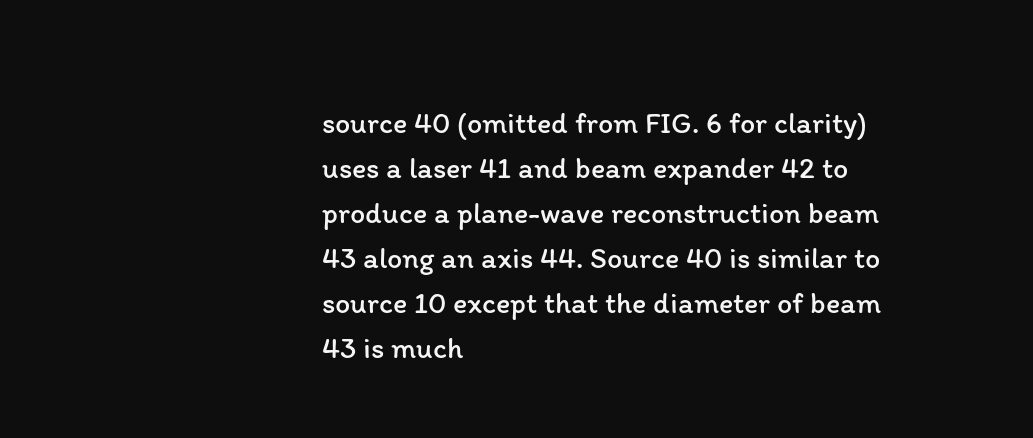source 40 (omitted from FIG. 6 for clarity) uses a laser 41 and beam expander 42 to produce a plane-wave reconstruction beam 43 along an axis 44. Source 40 is similar to source 10 except that the diameter of beam 43 is much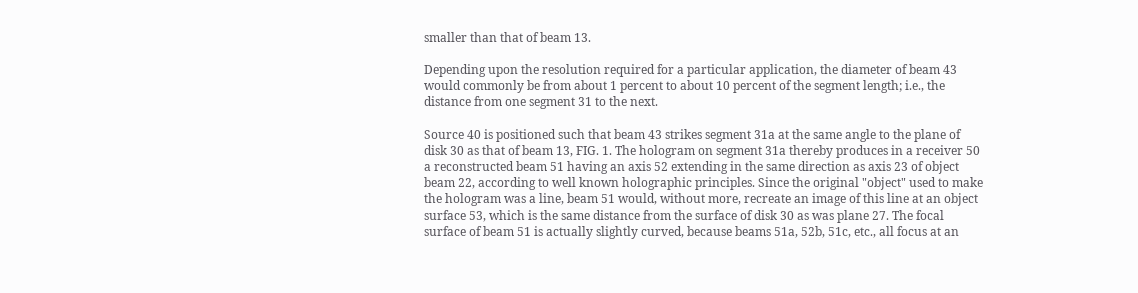smaller than that of beam 13.

Depending upon the resolution required for a particular application, the diameter of beam 43 would commonly be from about 1 percent to about 10 percent of the segment length; i.e., the distance from one segment 31 to the next.

Source 40 is positioned such that beam 43 strikes segment 31a at the same angle to the plane of disk 30 as that of beam 13, FIG. 1. The hologram on segment 31a thereby produces in a receiver 50 a reconstructed beam 51 having an axis 52 extending in the same direction as axis 23 of object beam 22, according to well known holographic principles. Since the original "object" used to make the hologram was a line, beam 51 would, without more, recreate an image of this line at an object surface 53, which is the same distance from the surface of disk 30 as was plane 27. The focal surface of beam 51 is actually slightly curved, because beams 51a, 52b, 51c, etc., all focus at an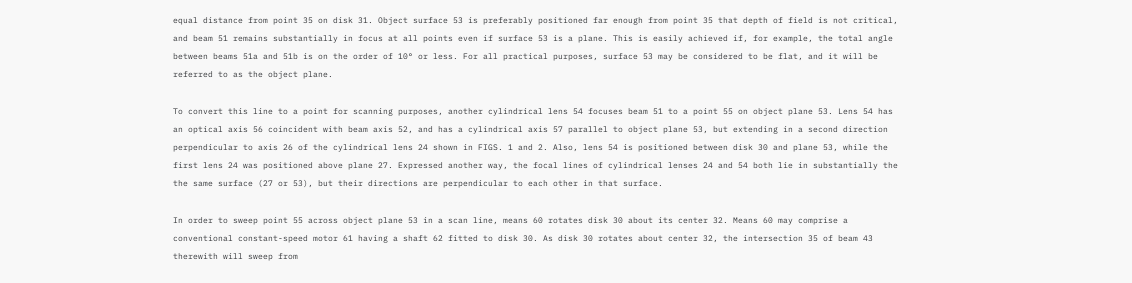equal distance from point 35 on disk 31. Object surface 53 is preferably positioned far enough from point 35 that depth of field is not critical, and beam 51 remains substantially in focus at all points even if surface 53 is a plane. This is easily achieved if, for example, the total angle between beams 51a and 51b is on the order of 10° or less. For all practical purposes, surface 53 may be considered to be flat, and it will be referred to as the object plane.

To convert this line to a point for scanning purposes, another cylindrical lens 54 focuses beam 51 to a point 55 on object plane 53. Lens 54 has an optical axis 56 coincident with beam axis 52, and has a cylindrical axis 57 parallel to object plane 53, but extending in a second direction perpendicular to axis 26 of the cylindrical lens 24 shown in FIGS. 1 and 2. Also, lens 54 is positioned between disk 30 and plane 53, while the first lens 24 was positioned above plane 27. Expressed another way, the focal lines of cylindrical lenses 24 and 54 both lie in substantially the the same surface (27 or 53), but their directions are perpendicular to each other in that surface.

In order to sweep point 55 across object plane 53 in a scan line, means 60 rotates disk 30 about its center 32. Means 60 may comprise a conventional constant-speed motor 61 having a shaft 62 fitted to disk 30. As disk 30 rotates about center 32, the intersection 35 of beam 43 therewith will sweep from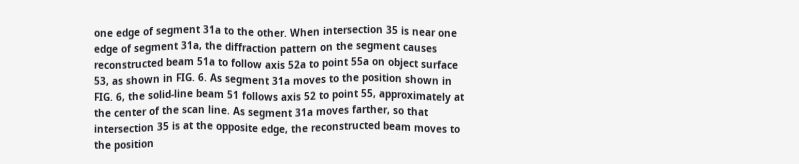one edge of segment 31a to the other. When intersection 35 is near one edge of segment 31a, the diffraction pattern on the segment causes reconstructed beam 51a to follow axis 52a to point 55a on object surface 53, as shown in FIG. 6. As segment 31a moves to the position shown in FIG. 6, the solid-line beam 51 follows axis 52 to point 55, approximately at the center of the scan line. As segment 31a moves farther, so that intersection 35 is at the opposite edge, the reconstructed beam moves to the position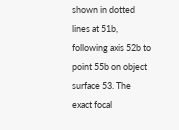shown in dotted lines at 51b, following axis 52b to point 55b on object surface 53. The exact focal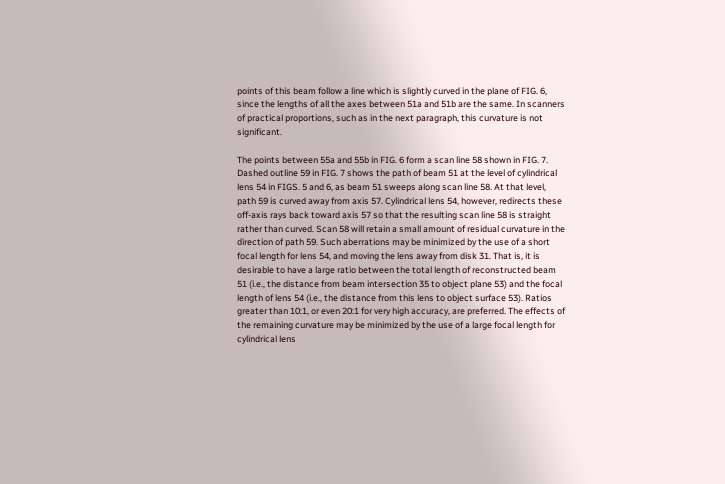points of this beam follow a line which is slightly curved in the plane of FIG. 6, since the lengths of all the axes between 51a and 51b are the same. In scanners of practical proportions, such as in the next paragraph, this curvature is not significant.

The points between 55a and 55b in FIG. 6 form a scan line 58 shown in FIG. 7. Dashed outline 59 in FIG. 7 shows the path of beam 51 at the level of cylindrical lens 54 in FIGS. 5 and 6, as beam 51 sweeps along scan line 58. At that level, path 59 is curved away from axis 57. Cylindrical lens 54, however, redirects these off-axis rays back toward axis 57 so that the resulting scan line 58 is straight rather than curved. Scan 58 will retain a small amount of residual curvature in the direction of path 59. Such aberrations may be minimized by the use of a short focal length for lens 54, and moving the lens away from disk 31. That is, it is desirable to have a large ratio between the total length of reconstructed beam 51 (i.e., the distance from beam intersection 35 to object plane 53) and the focal length of lens 54 (i.e., the distance from this lens to object surface 53). Ratios greater than 10:1, or even 20:1 for very high accuracy, are preferred. The effects of the remaining curvature may be minimized by the use of a large focal length for cylindrical lens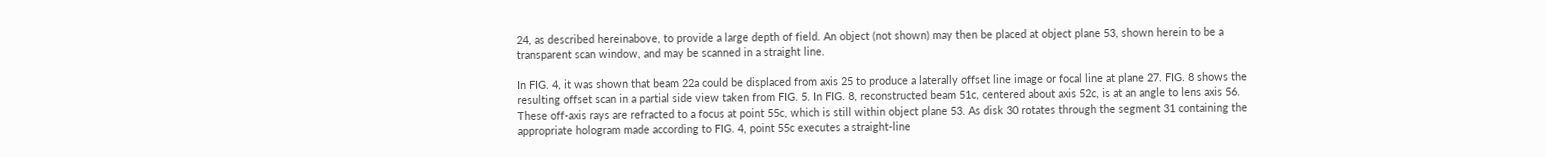24, as described hereinabove, to provide a large depth of field. An object (not shown) may then be placed at object plane 53, shown herein to be a transparent scan window, and may be scanned in a straight line.

In FIG. 4, it was shown that beam 22a could be displaced from axis 25 to produce a laterally offset line image or focal line at plane 27. FIG. 8 shows the resulting offset scan in a partial side view taken from FIG. 5. In FIG. 8, reconstructed beam 51c, centered about axis 52c, is at an angle to lens axis 56. These off-axis rays are refracted to a focus at point 55c, which is still within object plane 53. As disk 30 rotates through the segment 31 containing the appropriate hologram made according to FIG. 4, point 55c executes a straight-line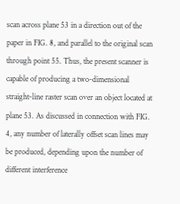scan across plane 53 in a direction out of the paper in FIG. 8, and parallel to the original scan through point 55. Thus, the present scanner is capable of producing a two-dimensional straight-line raster scan over an object located at plane 53. As discussed in connection with FIG. 4, any number of laterally offset scan lines may be produced, depending upon the number of different interference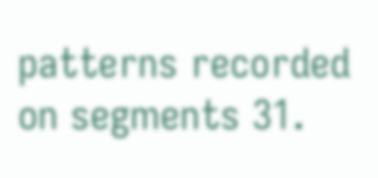patterns recorded on segments 31.